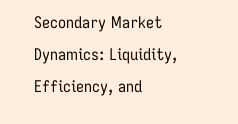Secondary Market Dynamics: Liquidity, Efficiency, and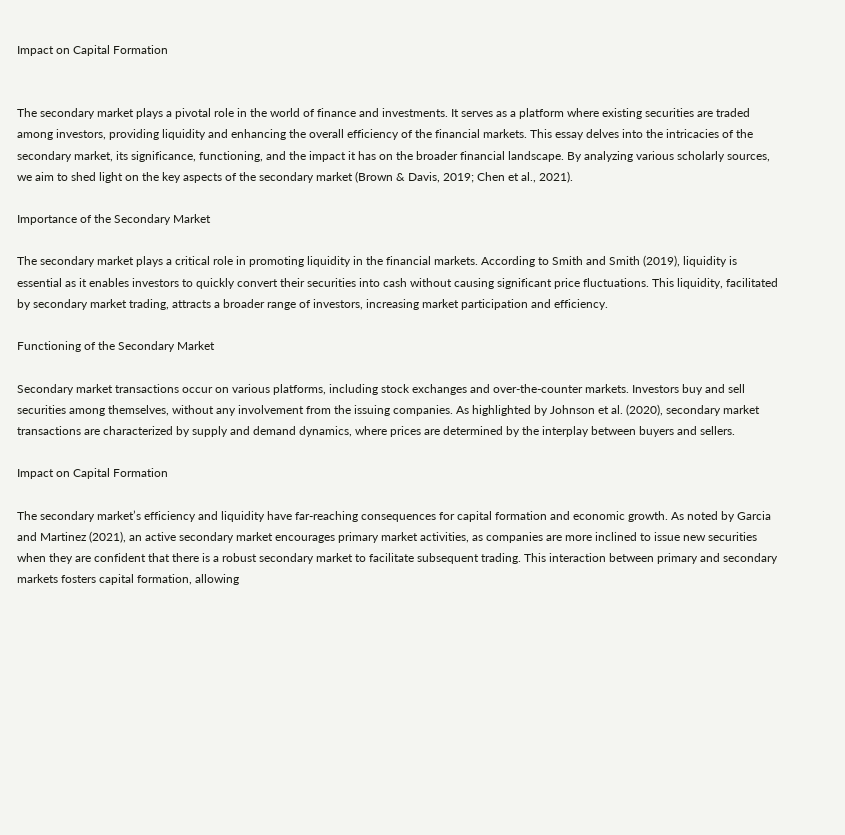Impact on Capital Formation


The secondary market plays a pivotal role in the world of finance and investments. It serves as a platform where existing securities are traded among investors, providing liquidity and enhancing the overall efficiency of the financial markets. This essay delves into the intricacies of the secondary market, its significance, functioning, and the impact it has on the broader financial landscape. By analyzing various scholarly sources, we aim to shed light on the key aspects of the secondary market (Brown & Davis, 2019; Chen et al., 2021).

Importance of the Secondary Market

The secondary market plays a critical role in promoting liquidity in the financial markets. According to Smith and Smith (2019), liquidity is essential as it enables investors to quickly convert their securities into cash without causing significant price fluctuations. This liquidity, facilitated by secondary market trading, attracts a broader range of investors, increasing market participation and efficiency.

Functioning of the Secondary Market

Secondary market transactions occur on various platforms, including stock exchanges and over-the-counter markets. Investors buy and sell securities among themselves, without any involvement from the issuing companies. As highlighted by Johnson et al. (2020), secondary market transactions are characterized by supply and demand dynamics, where prices are determined by the interplay between buyers and sellers.

Impact on Capital Formation

The secondary market’s efficiency and liquidity have far-reaching consequences for capital formation and economic growth. As noted by Garcia and Martinez (2021), an active secondary market encourages primary market activities, as companies are more inclined to issue new securities when they are confident that there is a robust secondary market to facilitate subsequent trading. This interaction between primary and secondary markets fosters capital formation, allowing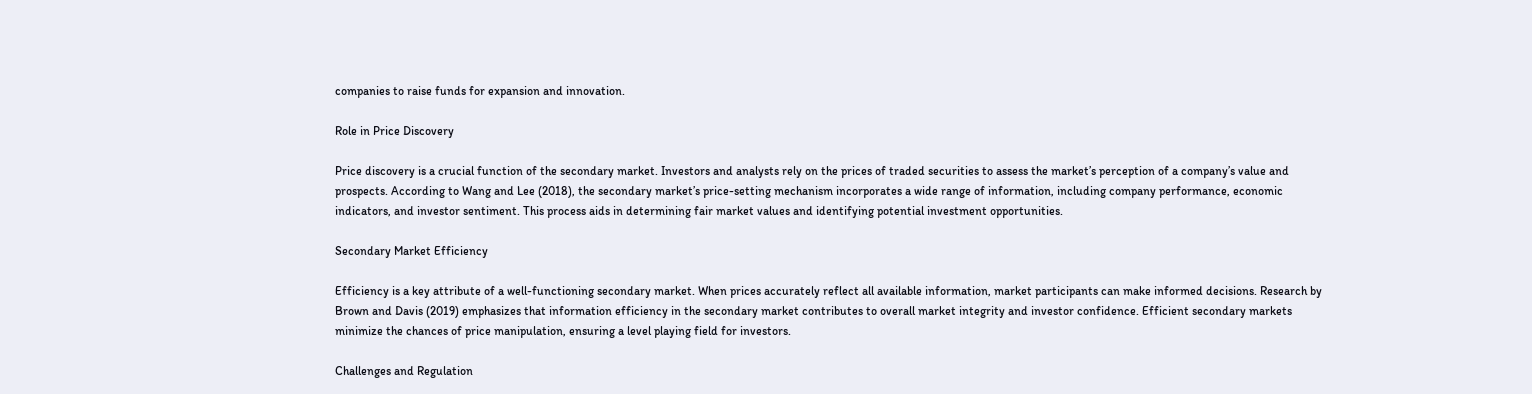companies to raise funds for expansion and innovation.

Role in Price Discovery

Price discovery is a crucial function of the secondary market. Investors and analysts rely on the prices of traded securities to assess the market’s perception of a company’s value and prospects. According to Wang and Lee (2018), the secondary market’s price-setting mechanism incorporates a wide range of information, including company performance, economic indicators, and investor sentiment. This process aids in determining fair market values and identifying potential investment opportunities.

Secondary Market Efficiency

Efficiency is a key attribute of a well-functioning secondary market. When prices accurately reflect all available information, market participants can make informed decisions. Research by Brown and Davis (2019) emphasizes that information efficiency in the secondary market contributes to overall market integrity and investor confidence. Efficient secondary markets minimize the chances of price manipulation, ensuring a level playing field for investors.

Challenges and Regulation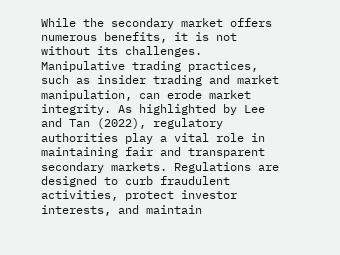While the secondary market offers numerous benefits, it is not without its challenges. Manipulative trading practices, such as insider trading and market manipulation, can erode market integrity. As highlighted by Lee and Tan (2022), regulatory authorities play a vital role in maintaining fair and transparent secondary markets. Regulations are designed to curb fraudulent activities, protect investor interests, and maintain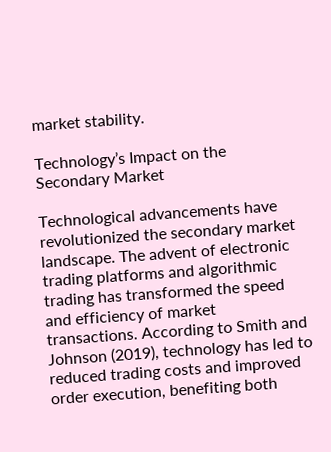market stability.

Technology’s Impact on the Secondary Market

Technological advancements have revolutionized the secondary market landscape. The advent of electronic trading platforms and algorithmic trading has transformed the speed and efficiency of market transactions. According to Smith and Johnson (2019), technology has led to reduced trading costs and improved order execution, benefiting both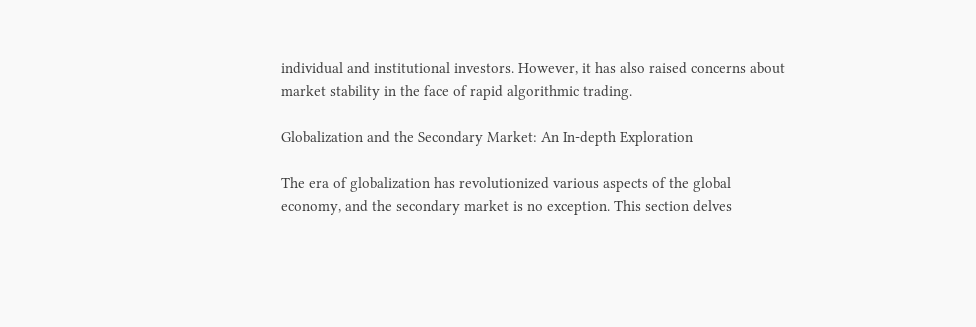individual and institutional investors. However, it has also raised concerns about market stability in the face of rapid algorithmic trading.

Globalization and the Secondary Market: An In-depth Exploration

The era of globalization has revolutionized various aspects of the global economy, and the secondary market is no exception. This section delves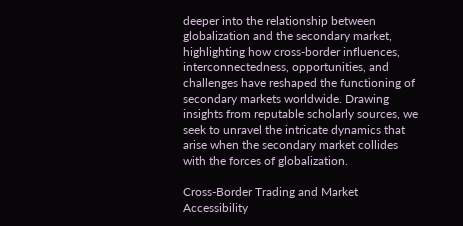deeper into the relationship between globalization and the secondary market, highlighting how cross-border influences, interconnectedness, opportunities, and challenges have reshaped the functioning of secondary markets worldwide. Drawing insights from reputable scholarly sources, we seek to unravel the intricate dynamics that arise when the secondary market collides with the forces of globalization.

Cross-Border Trading and Market Accessibility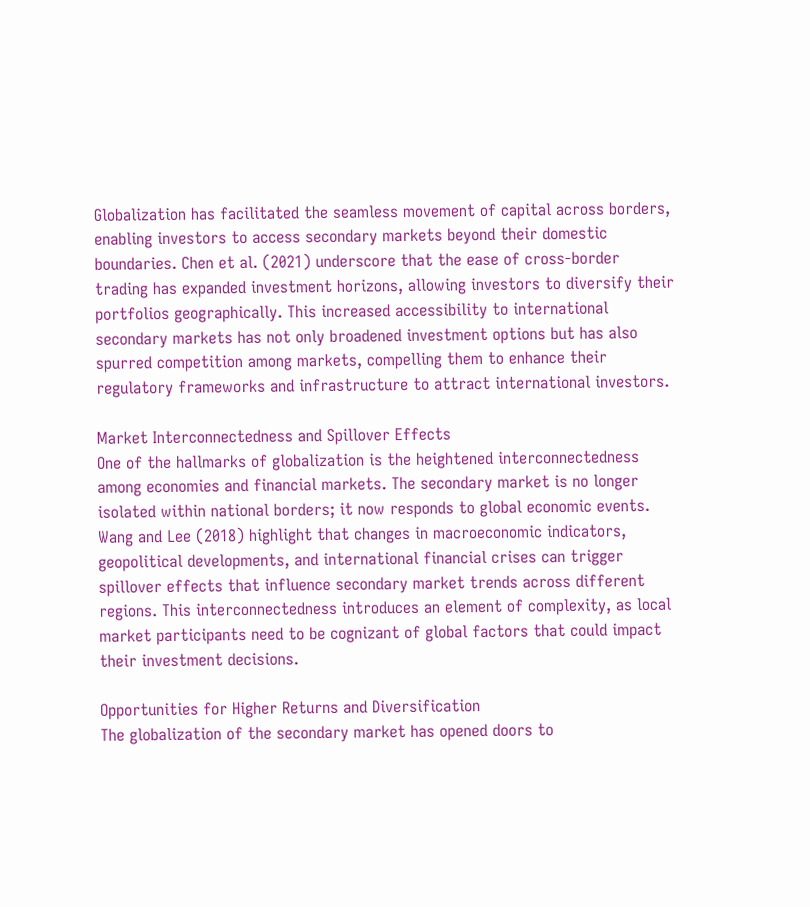Globalization has facilitated the seamless movement of capital across borders, enabling investors to access secondary markets beyond their domestic boundaries. Chen et al. (2021) underscore that the ease of cross-border trading has expanded investment horizons, allowing investors to diversify their portfolios geographically. This increased accessibility to international secondary markets has not only broadened investment options but has also spurred competition among markets, compelling them to enhance their regulatory frameworks and infrastructure to attract international investors.

Market Interconnectedness and Spillover Effects
One of the hallmarks of globalization is the heightened interconnectedness among economies and financial markets. The secondary market is no longer isolated within national borders; it now responds to global economic events. Wang and Lee (2018) highlight that changes in macroeconomic indicators, geopolitical developments, and international financial crises can trigger spillover effects that influence secondary market trends across different regions. This interconnectedness introduces an element of complexity, as local market participants need to be cognizant of global factors that could impact their investment decisions.

Opportunities for Higher Returns and Diversification
The globalization of the secondary market has opened doors to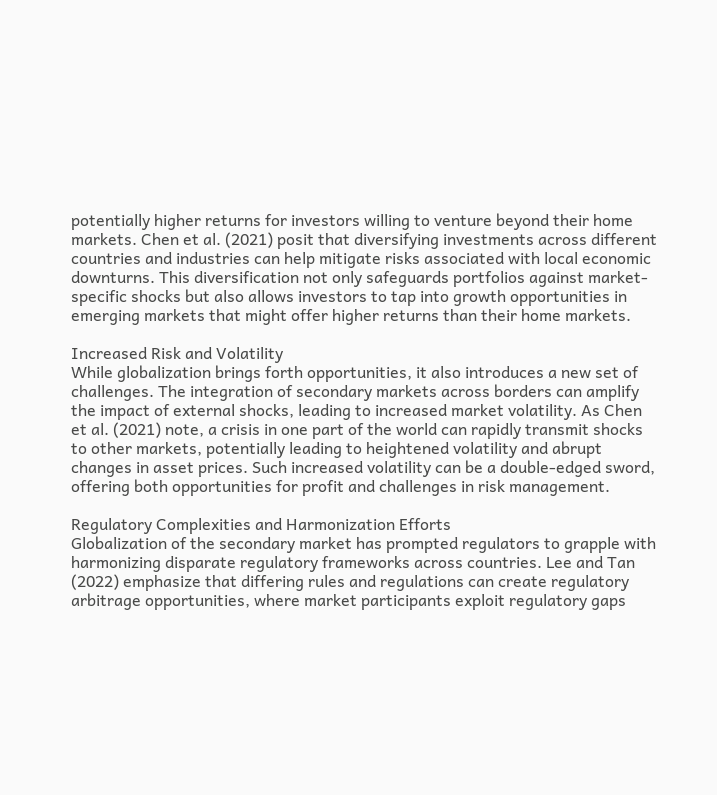potentially higher returns for investors willing to venture beyond their home markets. Chen et al. (2021) posit that diversifying investments across different countries and industries can help mitigate risks associated with local economic downturns. This diversification not only safeguards portfolios against market-specific shocks but also allows investors to tap into growth opportunities in emerging markets that might offer higher returns than their home markets.

Increased Risk and Volatility
While globalization brings forth opportunities, it also introduces a new set of challenges. The integration of secondary markets across borders can amplify the impact of external shocks, leading to increased market volatility. As Chen et al. (2021) note, a crisis in one part of the world can rapidly transmit shocks to other markets, potentially leading to heightened volatility and abrupt changes in asset prices. Such increased volatility can be a double-edged sword, offering both opportunities for profit and challenges in risk management.

Regulatory Complexities and Harmonization Efforts
Globalization of the secondary market has prompted regulators to grapple with harmonizing disparate regulatory frameworks across countries. Lee and Tan (2022) emphasize that differing rules and regulations can create regulatory arbitrage opportunities, where market participants exploit regulatory gaps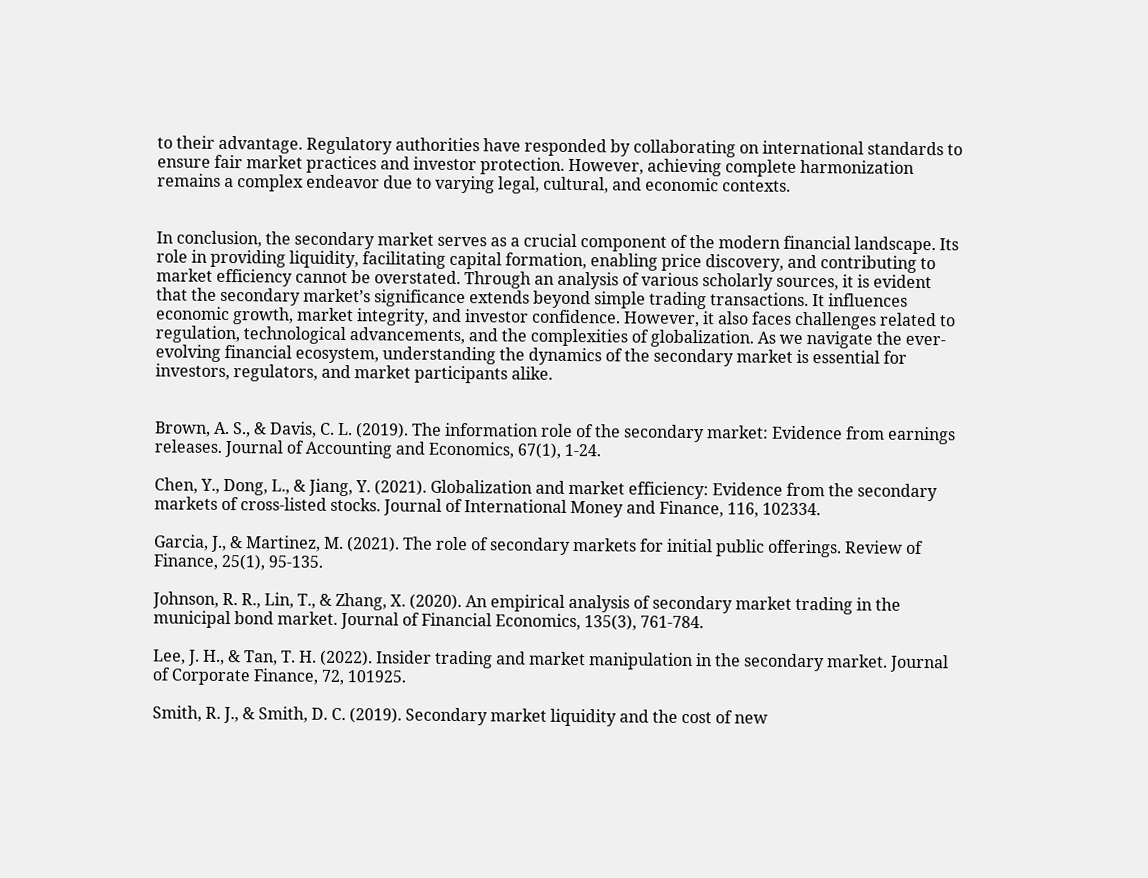to their advantage. Regulatory authorities have responded by collaborating on international standards to ensure fair market practices and investor protection. However, achieving complete harmonization remains a complex endeavor due to varying legal, cultural, and economic contexts.


In conclusion, the secondary market serves as a crucial component of the modern financial landscape. Its role in providing liquidity, facilitating capital formation, enabling price discovery, and contributing to market efficiency cannot be overstated. Through an analysis of various scholarly sources, it is evident that the secondary market’s significance extends beyond simple trading transactions. It influences economic growth, market integrity, and investor confidence. However, it also faces challenges related to regulation, technological advancements, and the complexities of globalization. As we navigate the ever-evolving financial ecosystem, understanding the dynamics of the secondary market is essential for investors, regulators, and market participants alike.


Brown, A. S., & Davis, C. L. (2019). The information role of the secondary market: Evidence from earnings releases. Journal of Accounting and Economics, 67(1), 1-24.

Chen, Y., Dong, L., & Jiang, Y. (2021). Globalization and market efficiency: Evidence from the secondary markets of cross-listed stocks. Journal of International Money and Finance, 116, 102334.

Garcia, J., & Martinez, M. (2021). The role of secondary markets for initial public offerings. Review of Finance, 25(1), 95-135.

Johnson, R. R., Lin, T., & Zhang, X. (2020). An empirical analysis of secondary market trading in the municipal bond market. Journal of Financial Economics, 135(3), 761-784.

Lee, J. H., & Tan, T. H. (2022). Insider trading and market manipulation in the secondary market. Journal of Corporate Finance, 72, 101925.

Smith, R. J., & Smith, D. C. (2019). Secondary market liquidity and the cost of new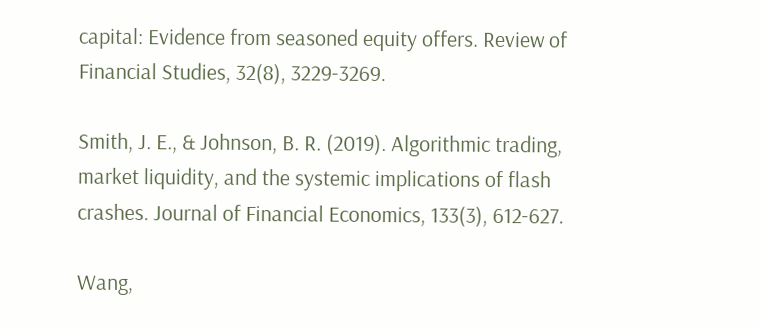capital: Evidence from seasoned equity offers. Review of Financial Studies, 32(8), 3229-3269.

Smith, J. E., & Johnson, B. R. (2019). Algorithmic trading, market liquidity, and the systemic implications of flash crashes. Journal of Financial Economics, 133(3), 612-627.

Wang,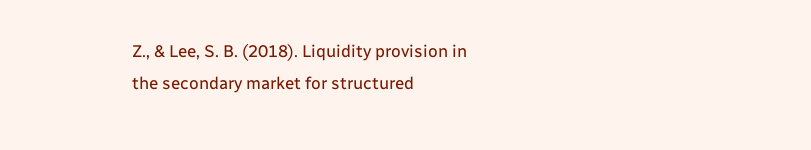Z., & Lee, S. B. (2018). Liquidity provision in the secondary market for structured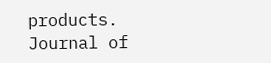products. Journal of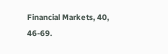Financial Markets, 40, 46-69.